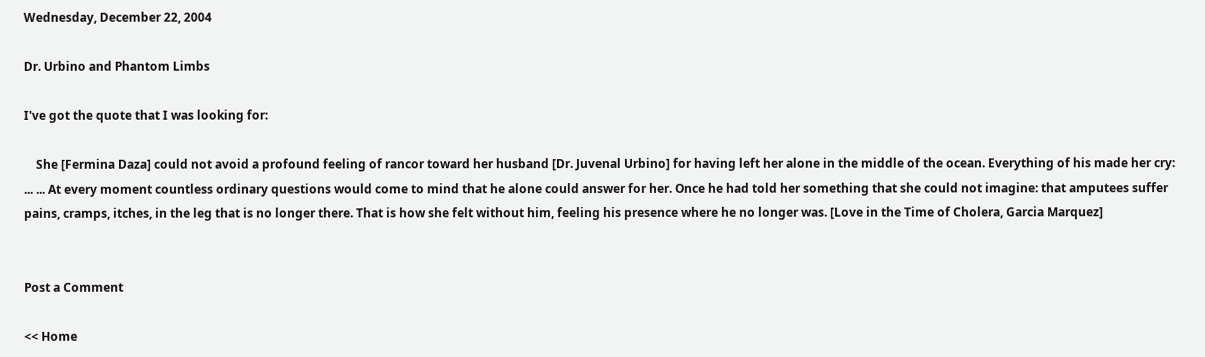Wednesday, December 22, 2004

Dr. Urbino and Phantom Limbs

I've got the quote that I was looking for:

    She [Fermina Daza] could not avoid a profound feeling of rancor toward her husband [Dr. Juvenal Urbino] for having left her alone in the middle of the ocean. Everything of his made her cry: ... ... At every moment countless ordinary questions would come to mind that he alone could answer for her. Once he had told her something that she could not imagine: that amputees suffer pains, cramps, itches, in the leg that is no longer there. That is how she felt without him, feeling his presence where he no longer was. [Love in the Time of Cholera, Garcia Marquez]


Post a Comment

<< Home